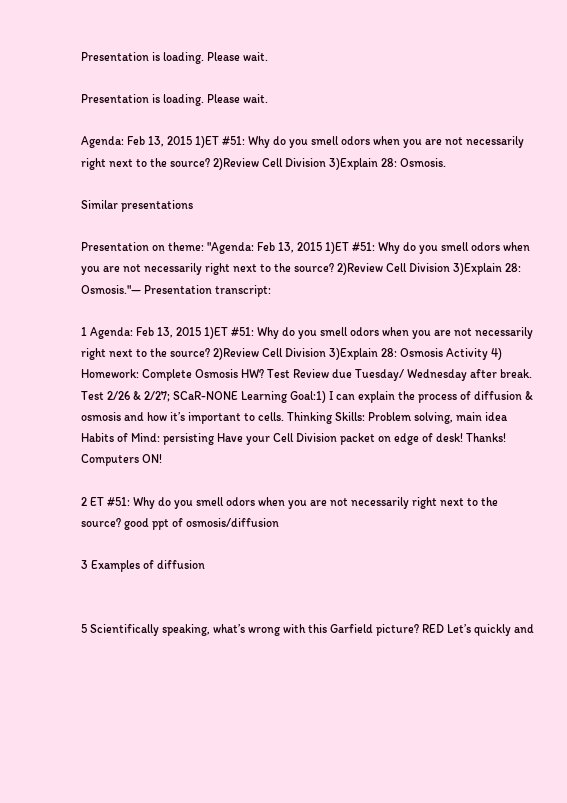Presentation is loading. Please wait.

Presentation is loading. Please wait.

Agenda: Feb 13, 2015 1)ET #51: Why do you smell odors when you are not necessarily right next to the source? 2)Review Cell Division 3)Explain 28: Osmosis.

Similar presentations

Presentation on theme: "Agenda: Feb 13, 2015 1)ET #51: Why do you smell odors when you are not necessarily right next to the source? 2)Review Cell Division 3)Explain 28: Osmosis."— Presentation transcript:

1 Agenda: Feb 13, 2015 1)ET #51: Why do you smell odors when you are not necessarily right next to the source? 2)Review Cell Division 3)Explain 28: Osmosis Activity 4) Homework: Complete Osmosis HW? Test Review due Tuesday/ Wednesday after break. Test 2/26 & 2/27; SCaR-NONE Learning Goal:1) I can explain the process of diffusion & osmosis and how it’s important to cells. Thinking Skills: Problem solving, main idea Habits of Mind: persisting Have your Cell Division packet on edge of desk! Thanks! Computers ON!

2 ET #51: Why do you smell odors when you are not necessarily right next to the source? good ppt of osmosis/diffusion

3 Examples of diffusion


5 Scientifically speaking, what’s wrong with this Garfield picture? RED Let’s quickly and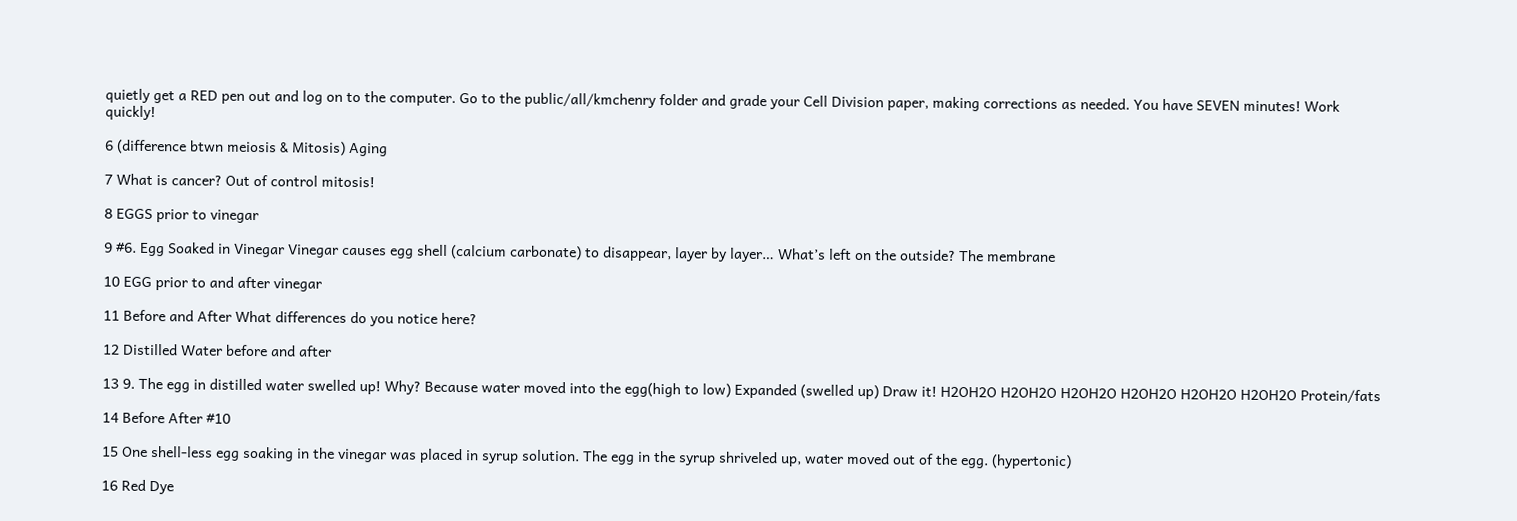quietly get a RED pen out and log on to the computer. Go to the public/all/kmchenry folder and grade your Cell Division paper, making corrections as needed. You have SEVEN minutes! Work quickly!

6 (difference btwn meiosis & Mitosis) Aging

7 What is cancer? Out of control mitosis!

8 EGGS prior to vinegar

9 #6. Egg Soaked in Vinegar Vinegar causes egg shell (calcium carbonate) to disappear, layer by layer… What’s left on the outside? The membrane

10 EGG prior to and after vinegar

11 Before and After What differences do you notice here?

12 Distilled Water before and after

13 9. The egg in distilled water swelled up! Why? Because water moved into the egg(high to low) Expanded (swelled up) Draw it! H2OH2O H2OH2O H2OH2O H2OH2O H2OH2O H2OH2O Protein/fats

14 Before After #10

15 One shell-less egg soaking in the vinegar was placed in syrup solution. The egg in the syrup shriveled up, water moved out of the egg. (hypertonic)

16 Red Dye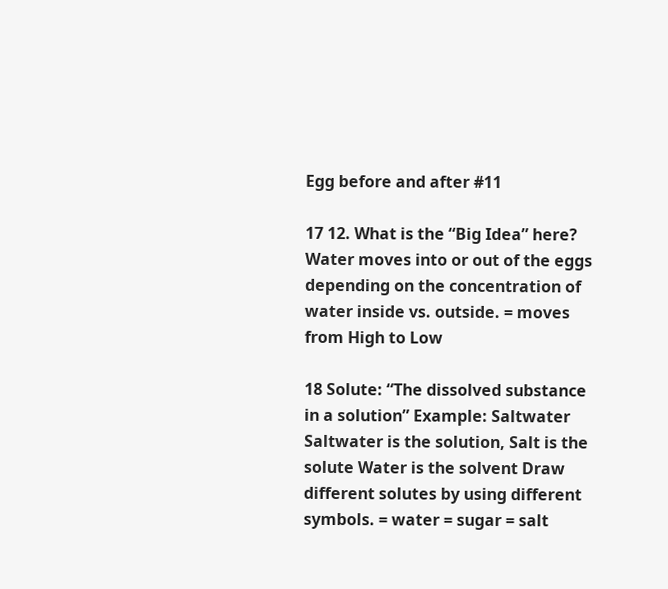Egg before and after #11

17 12. What is the “Big Idea” here? Water moves into or out of the eggs depending on the concentration of water inside vs. outside. = moves from High to Low

18 Solute: “The dissolved substance in a solution” Example: Saltwater Saltwater is the solution, Salt is the solute Water is the solvent Draw different solutes by using different symbols. = water = sugar = salt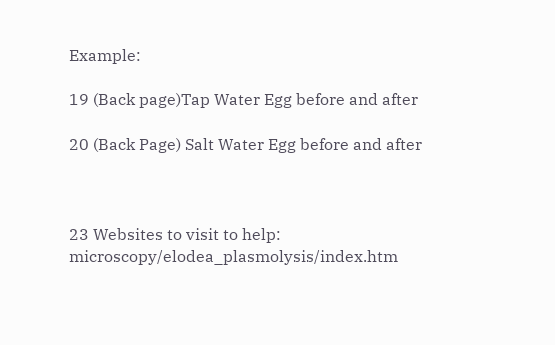Example:

19 (Back page)Tap Water Egg before and after

20 (Back Page) Salt Water Egg before and after



23 Websites to visit to help: microscopy/elodea_plasmolysis/index.htm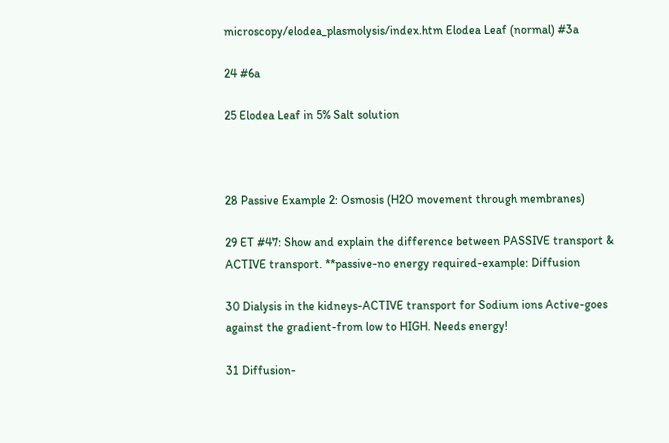microscopy/elodea_plasmolysis/index.htm Elodea Leaf (normal) #3a

24 #6a

25 Elodea Leaf in 5% Salt solution



28 Passive Example 2: Osmosis (H2O movement through membranes)

29 ET #47: Show and explain the difference between PASSIVE transport & ACTIVE transport. **passive-no energy required-example: Diffusion

30 Dialysis in the kidneys-ACTIVE transport for Sodium ions Active-goes against the gradient-from low to HIGH. Needs energy!

31 Diffusion-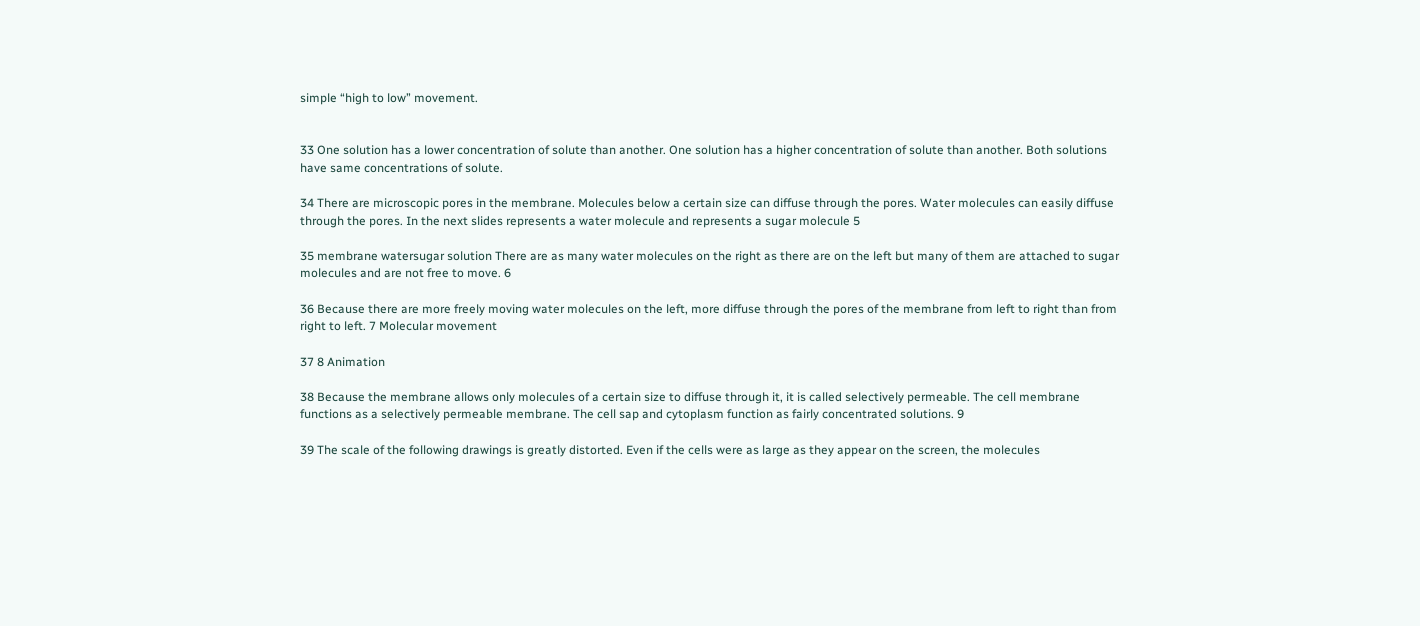simple “high to low” movement.


33 One solution has a lower concentration of solute than another. One solution has a higher concentration of solute than another. Both solutions have same concentrations of solute.

34 There are microscopic pores in the membrane. Molecules below a certain size can diffuse through the pores. Water molecules can easily diffuse through the pores. In the next slides represents a water molecule and represents a sugar molecule 5

35 membrane watersugar solution There are as many water molecules on the right as there are on the left but many of them are attached to sugar molecules and are not free to move. 6

36 Because there are more freely moving water molecules on the left, more diffuse through the pores of the membrane from left to right than from right to left. 7 Molecular movement

37 8 Animation

38 Because the membrane allows only molecules of a certain size to diffuse through it, it is called selectively permeable. The cell membrane functions as a selectively permeable membrane. The cell sap and cytoplasm function as fairly concentrated solutions. 9

39 The scale of the following drawings is greatly distorted. Even if the cells were as large as they appear on the screen, the molecules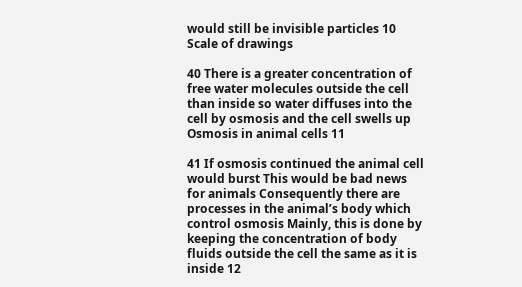would still be invisible particles 10 Scale of drawings

40 There is a greater concentration of free water molecules outside the cell than inside so water diffuses into the cell by osmosis and the cell swells up Osmosis in animal cells 11

41 If osmosis continued the animal cell would burst This would be bad news for animals Consequently there are processes in the animal’s body which control osmosis Mainly, this is done by keeping the concentration of body fluids outside the cell the same as it is inside 12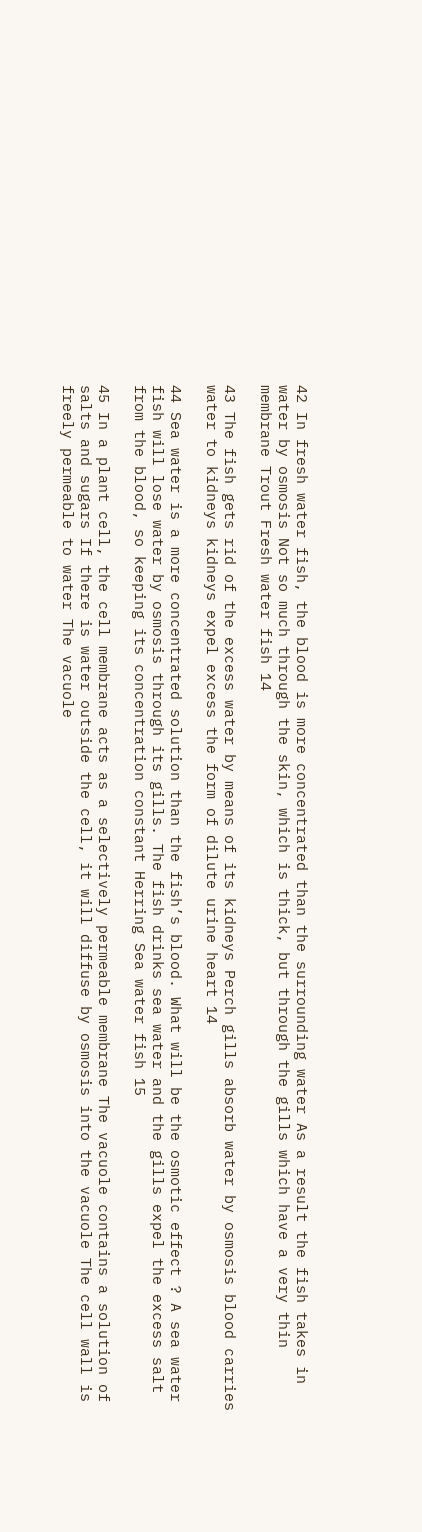42 In fresh water fish, the blood is more concentrated than the surrounding water As a result the fish takes in water by osmosis Not so much through the skin, which is thick, but through the gills which have a very thin membrane Trout Fresh water fish 14

43 The fish gets rid of the excess water by means of its kidneys Perch gills absorb water by osmosis blood carries water to kidneys kidneys expel excess the form of dilute urine heart 14

44 Sea water is a more concentrated solution than the fish’s blood. What will be the osmotic effect ? A sea water fish will lose water by osmosis through its gills. The fish drinks sea water and the gills expel the excess salt from the blood, so keeping its concentration constant Herring Sea water fish 15

45 In a plant cell, the cell membrane acts as a selectively permeable membrane The vacuole contains a solution of salts and sugars If there is water outside the cell, it will diffuse by osmosis into the vacuole The cell wall is freely permeable to water The vacuole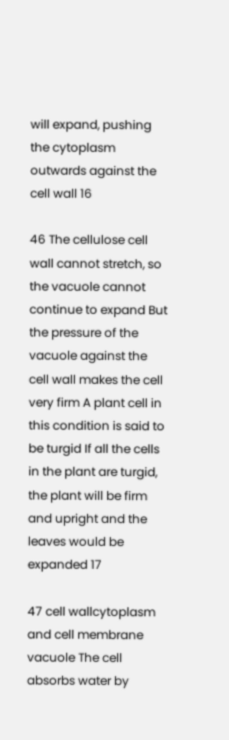will expand, pushing the cytoplasm outwards against the cell wall 16

46 The cellulose cell wall cannot stretch, so the vacuole cannot continue to expand But the pressure of the vacuole against the cell wall makes the cell very firm A plant cell in this condition is said to be turgid If all the cells in the plant are turgid, the plant will be firm and upright and the leaves would be expanded 17

47 cell wallcytoplasm and cell membrane vacuole The cell absorbs water by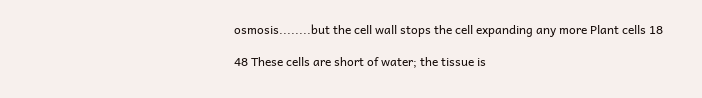osmosis........but the cell wall stops the cell expanding any more Plant cells 18

48 These cells are short of water; the tissue is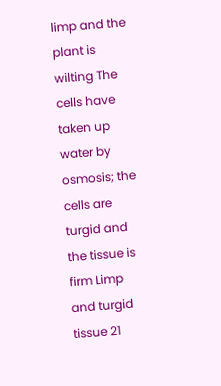limp and the plant is wilting The cells have taken up water by osmosis; the cells are turgid and the tissue is firm Limp and turgid tissue 21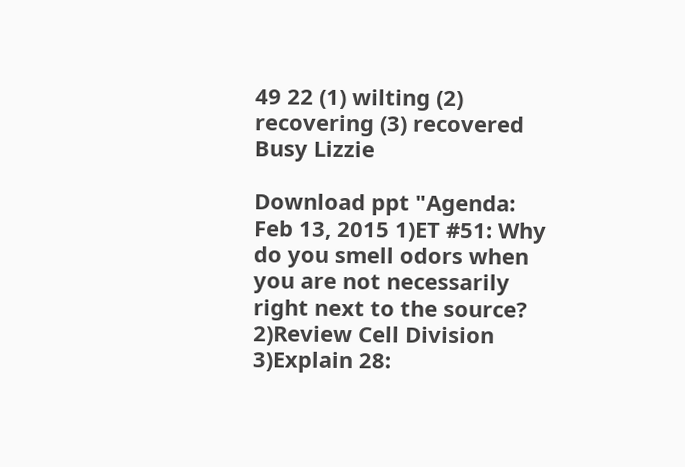49 22 (1) wilting (2) recovering (3) recovered Busy Lizzie

Download ppt "Agenda: Feb 13, 2015 1)ET #51: Why do you smell odors when you are not necessarily right next to the source? 2)Review Cell Division 3)Explain 28: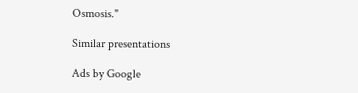Osmosis."

Similar presentations

Ads by Google